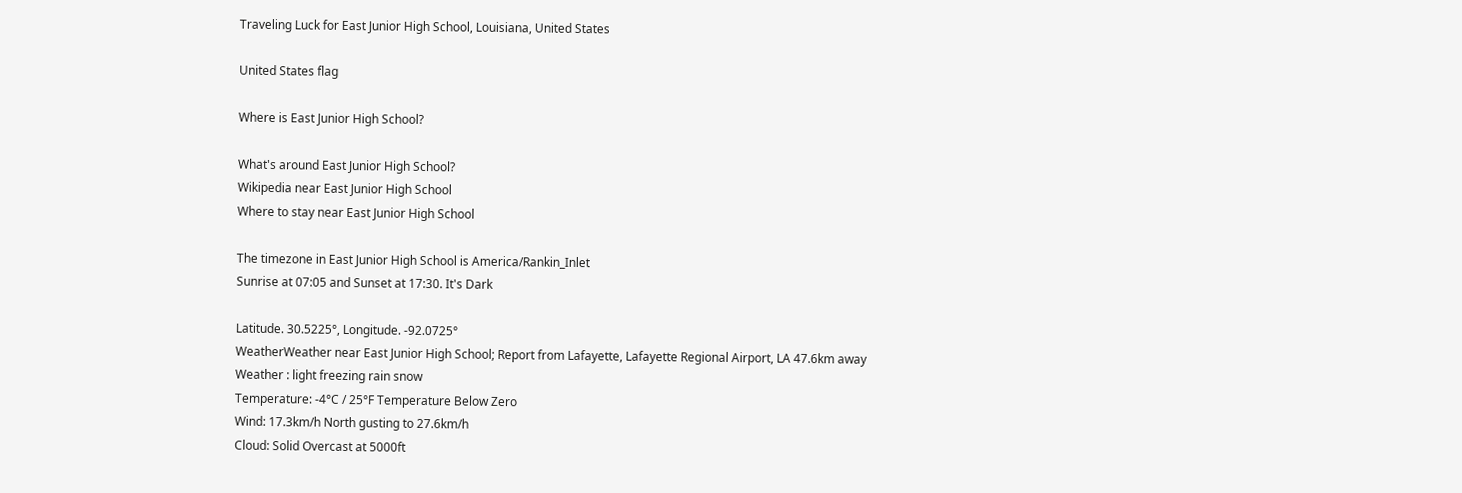Traveling Luck for East Junior High School, Louisiana, United States

United States flag

Where is East Junior High School?

What's around East Junior High School?
Wikipedia near East Junior High School
Where to stay near East Junior High School

The timezone in East Junior High School is America/Rankin_Inlet
Sunrise at 07:05 and Sunset at 17:30. It's Dark

Latitude. 30.5225°, Longitude. -92.0725°
WeatherWeather near East Junior High School; Report from Lafayette, Lafayette Regional Airport, LA 47.6km away
Weather : light freezing rain snow
Temperature: -4°C / 25°F Temperature Below Zero
Wind: 17.3km/h North gusting to 27.6km/h
Cloud: Solid Overcast at 5000ft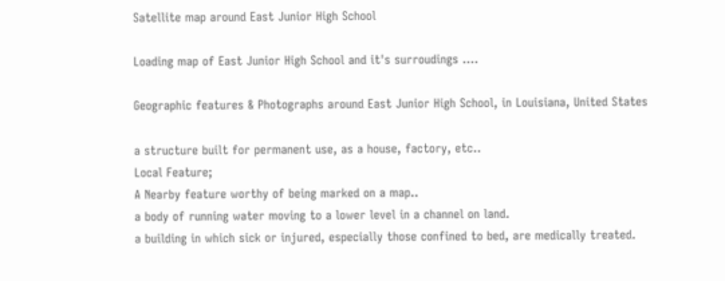Satellite map around East Junior High School

Loading map of East Junior High School and it's surroudings ....

Geographic features & Photographs around East Junior High School, in Louisiana, United States

a structure built for permanent use, as a house, factory, etc..
Local Feature;
A Nearby feature worthy of being marked on a map..
a body of running water moving to a lower level in a channel on land.
a building in which sick or injured, especially those confined to bed, are medically treated.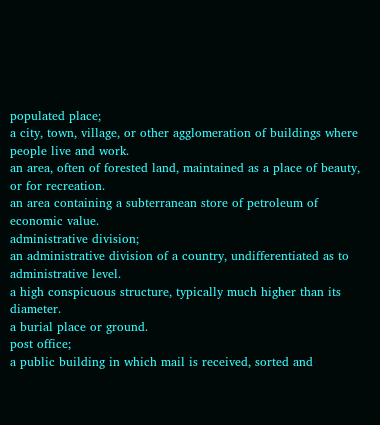populated place;
a city, town, village, or other agglomeration of buildings where people live and work.
an area, often of forested land, maintained as a place of beauty, or for recreation.
an area containing a subterranean store of petroleum of economic value.
administrative division;
an administrative division of a country, undifferentiated as to administrative level.
a high conspicuous structure, typically much higher than its diameter.
a burial place or ground.
post office;
a public building in which mail is received, sorted and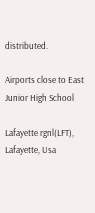distributed.

Airports close to East Junior High School

Lafayette rgnl(LFT), Lafayette, Usa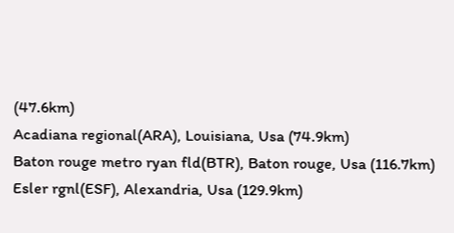(47.6km)
Acadiana regional(ARA), Louisiana, Usa (74.9km)
Baton rouge metro ryan fld(BTR), Baton rouge, Usa (116.7km)
Esler rgnl(ESF), Alexandria, Usa (129.9km)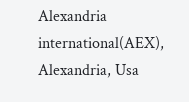Alexandria international(AEX), Alexandria, Usa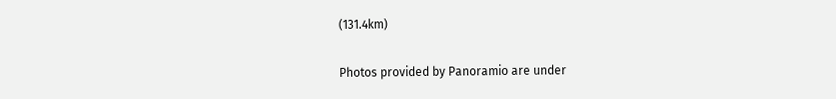(131.4km)

Photos provided by Panoramio are under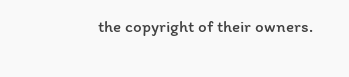the copyright of their owners.